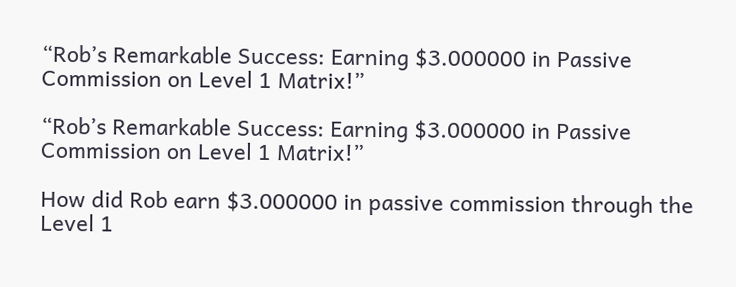“Rob’s Remarkable Success: Earning $3.000000 in Passive Commission on Level 1 Matrix!”

“Rob’s Remarkable Success: Earning $3.000000 in Passive Commission on Level 1 Matrix!”

How did Rob earn $3.000000 in passive commission through the Level 1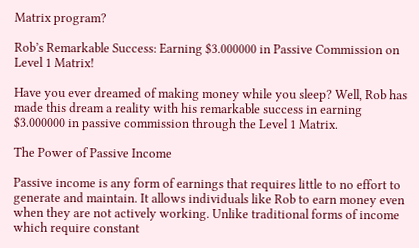Matrix program?

Rob’s Remarkable Success: Earning $3.000000 in Passive Commission on Level 1 Matrix!

Have you ever dreamed of making money while you sleep? Well, Rob has made this dream a reality with his remarkable success in earning $3.000000 in passive commission through the Level 1 Matrix.

The Power of Passive Income

Passive income is any form of earnings that requires little to no effort to generate and maintain. It allows individuals like Rob to earn money even when they are not actively working. Unlike traditional forms of income which require constant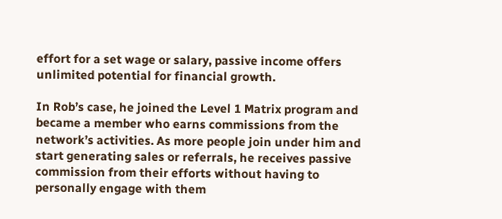effort for a set wage or salary, passive income offers unlimited potential for financial growth.

In Rob’s case, he joined the Level 1 Matrix program and became a member who earns commissions from the network’s activities. As more people join under him and start generating sales or referrals, he receives passive commission from their efforts without having to personally engage with them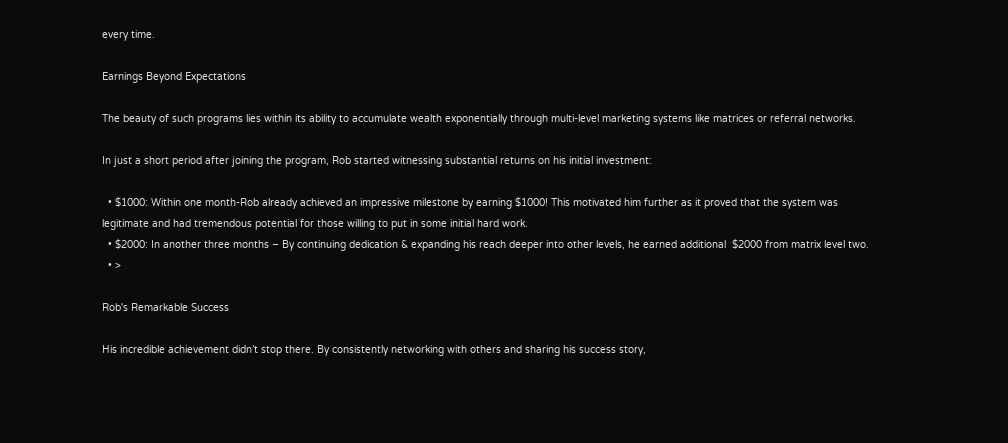every time.

Earnings Beyond Expectations

The beauty of such programs lies within its ability to accumulate wealth exponentially through multi-level marketing systems like matrices or referral networks.

In just a short period after joining the program, Rob started witnessing substantial returns on his initial investment:

  • $1000: Within one month-Rob already achieved an impressive milestone by earning $1000! This motivated him further as it proved that the system was legitimate and had tremendous potential for those willing to put in some initial hard work.
  • $2000: In another three months – By continuing dedication & expanding his reach deeper into other levels, he earned additional  $2000 from matrix level two.
  • >

Rob's Remarkable Success

His incredible achievement didn’t stop there. By consistently networking with others and sharing his success story,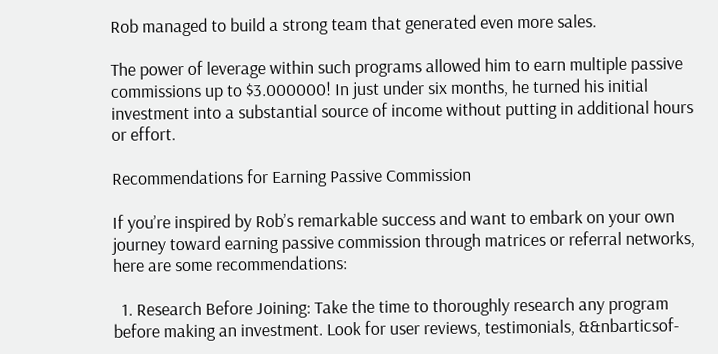Rob managed to build a strong team that generated even more sales.

The power of leverage within such programs allowed him to earn multiple passive commissions up to $3.000000! In just under six months, he turned his initial investment into a substantial source of income without putting in additional hours or effort.

Recommendations for Earning Passive Commission

If you’re inspired by Rob’s remarkable success and want to embark on your own journey toward earning passive commission through matrices or referral networks, here are some recommendations:

  1. Research Before Joining: Take the time to thoroughly research any program before making an investment. Look for user reviews, testimonials, &&nbarticsof-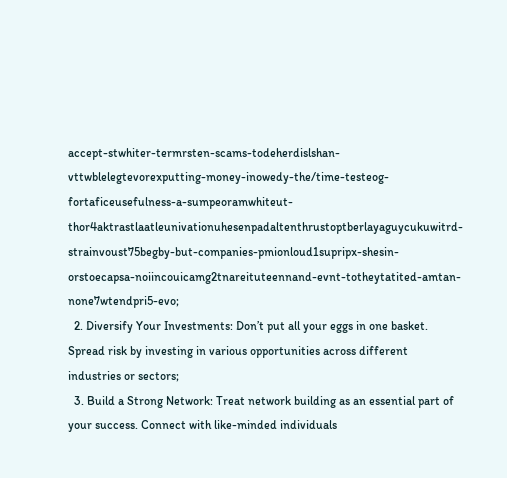accept-stwhiter-termrsten-scams-todeherdislshan-vttwblelegtevorexputting-money-inowedy-the/time-testeog-fortaficeusefulness-a-sumpeoramwhiteut-thor4aktrastlaatleunivationuhesenpadaltenthrustoptberlayaguycukuwitrd-strainvoust75begby-but-companies-pmionloud1supripx-shesin-orstoecapsa-noiincouicamg2tnareituteennand-evnt-totheytatited-amtan-none7wtendpri5-evo;
  2. Diversify Your Investments: Don’t put all your eggs in one basket. Spread risk by investing in various opportunities across different industries or sectors;
  3. Build a Strong Network: Treat network building as an essential part of your success. Connect with like-minded individuals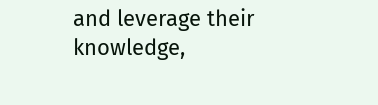and leverage their knowledge,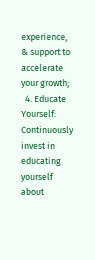experience, & support to accelerate your growth;
  4. Educate Yourself: Continuously invest in educating yourself about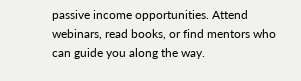passive income opportunities. Attend webinars, read books, or find mentors who can guide you along the way.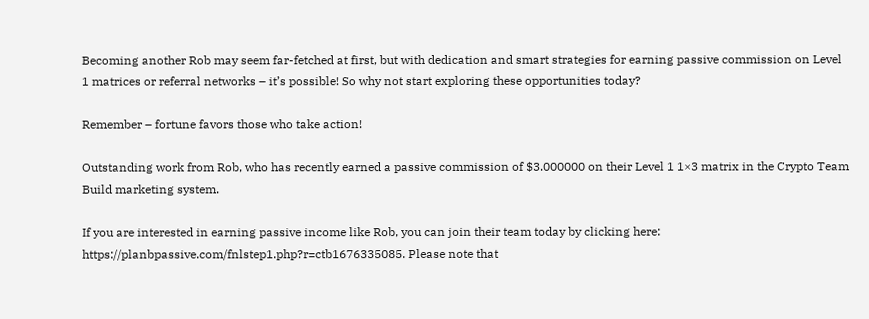Becoming another Rob may seem far-fetched at first, but with dedication and smart strategies for earning passive commission on Level 1 matrices or referral networks – it’s possible! So why not start exploring these opportunities today?

Remember – fortune favors those who take action!

Outstanding work from Rob, who has recently earned a passive commission of $3.000000 on their Level 1 1×3 matrix in the Crypto Team Build marketing system.

If you are interested in earning passive income like Rob, you can join their team today by clicking here: https://planbpassive.com/fnlstep1.php?r=ctb1676335085. Please note that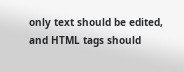only text should be edited, and HTML tags should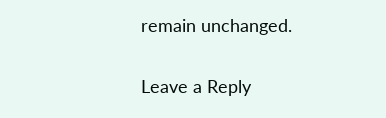remain unchanged.

Leave a Reply